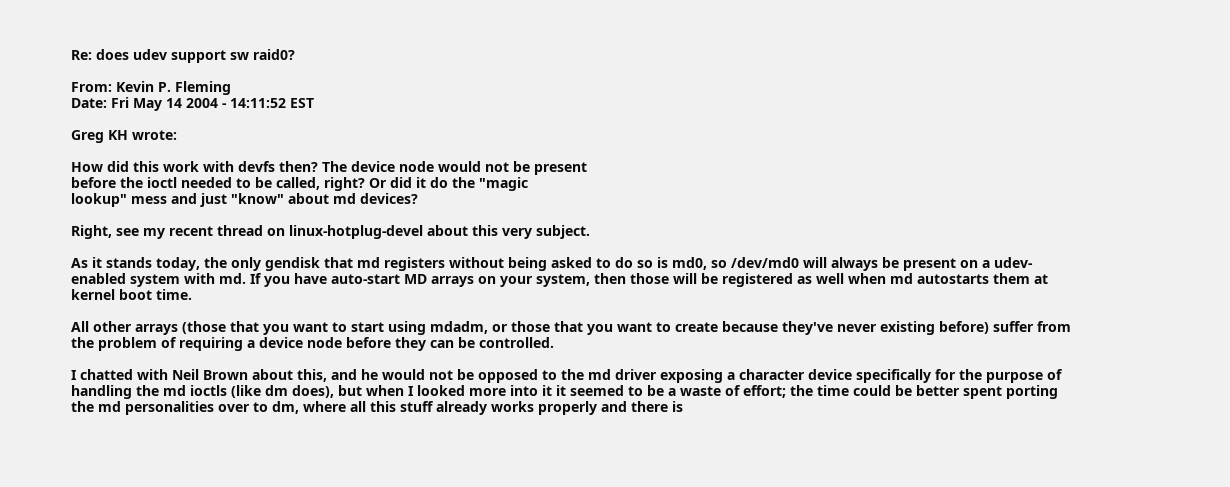Re: does udev support sw raid0?

From: Kevin P. Fleming
Date: Fri May 14 2004 - 14:11:52 EST

Greg KH wrote:

How did this work with devfs then? The device node would not be present
before the ioctl needed to be called, right? Or did it do the "magic
lookup" mess and just "know" about md devices?

Right, see my recent thread on linux-hotplug-devel about this very subject.

As it stands today, the only gendisk that md registers without being asked to do so is md0, so /dev/md0 will always be present on a udev-enabled system with md. If you have auto-start MD arrays on your system, then those will be registered as well when md autostarts them at kernel boot time.

All other arrays (those that you want to start using mdadm, or those that you want to create because they've never existing before) suffer from the problem of requiring a device node before they can be controlled.

I chatted with Neil Brown about this, and he would not be opposed to the md driver exposing a character device specifically for the purpose of handling the md ioctls (like dm does), but when I looked more into it it seemed to be a waste of effort; the time could be better spent porting the md personalities over to dm, where all this stuff already works properly and there is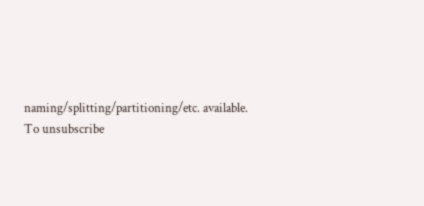naming/splitting/partitioning/etc. available.
To unsubscribe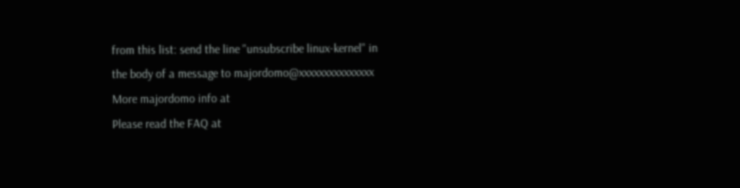from this list: send the line "unsubscribe linux-kernel" in
the body of a message to majordomo@xxxxxxxxxxxxxxx
More majordomo info at
Please read the FAQ at